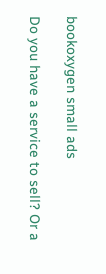bookoxygen small ads

Do you have a service to sell? Or a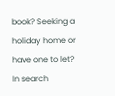book? Seeking a holiday home or have one to let? In search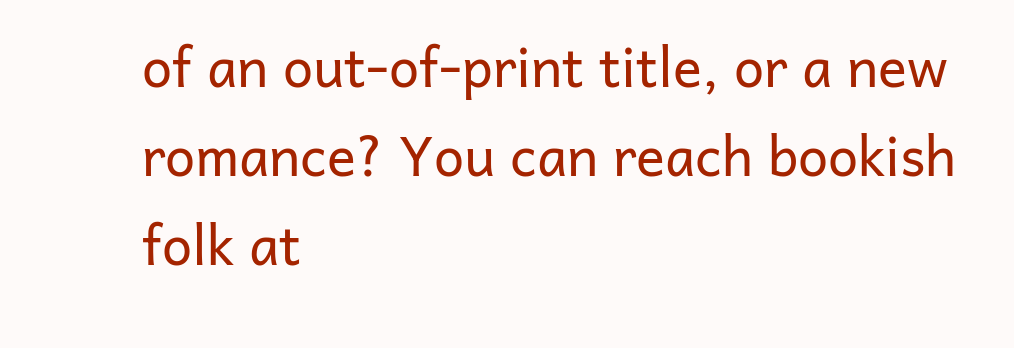of an out-of-print title, or a new romance? You can reach bookish folk at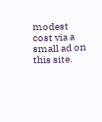modest cost via a small ad on this site.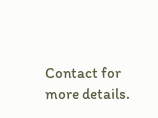Contact for more details.